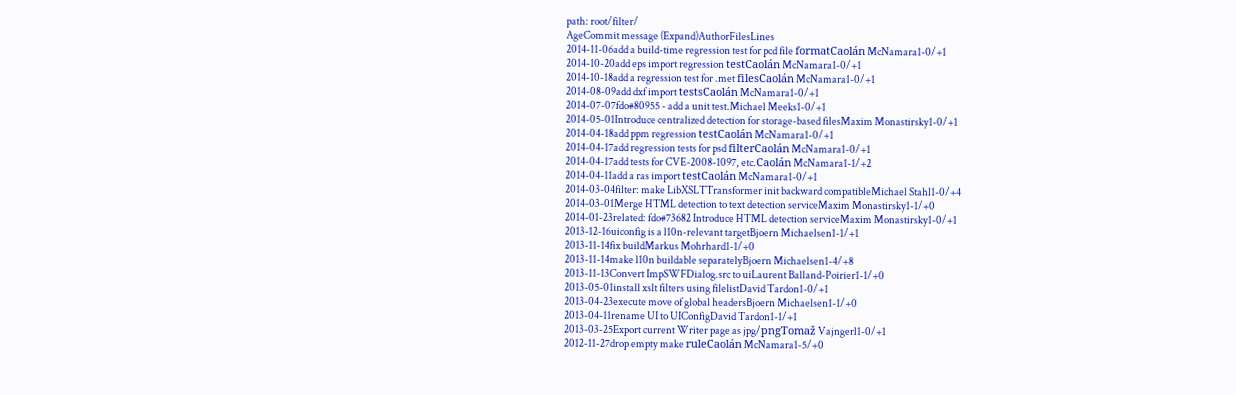path: root/filter/
AgeCommit message (Expand)AuthorFilesLines
2014-11-06add a build-time regression test for pcd file formatCaolán McNamara1-0/+1
2014-10-20add eps import regression testCaolán McNamara1-0/+1
2014-10-18add a regression test for .met filesCaolán McNamara1-0/+1
2014-08-09add dxf import testsCaolán McNamara1-0/+1
2014-07-07fdo#80955 - add a unit test.Michael Meeks1-0/+1
2014-05-01Introduce centralized detection for storage-based filesMaxim Monastirsky1-0/+1
2014-04-18add ppm regression testCaolán McNamara1-0/+1
2014-04-17add regression tests for psd filterCaolán McNamara1-0/+1
2014-04-17add tests for CVE-2008-1097, etc.Caolán McNamara1-1/+2
2014-04-11add a ras import testCaolán McNamara1-0/+1
2014-03-04filter: make LibXSLTTransformer init backward compatibleMichael Stahl1-0/+4
2014-03-01Merge HTML detection to text detection serviceMaxim Monastirsky1-1/+0
2014-01-23related: fdo#73682 Introduce HTML detection serviceMaxim Monastirsky1-0/+1
2013-12-16uiconfig is a l10n-relevant targetBjoern Michaelsen1-1/+1
2013-11-14fix buildMarkus Mohrhard1-1/+0
2013-11-14make l10n buildable separatelyBjoern Michaelsen1-4/+8
2013-11-13Convert ImpSWFDialog.src to uiLaurent Balland-Poirier1-1/+0
2013-05-01install xslt filters using filelistDavid Tardon1-0/+1
2013-04-23execute move of global headersBjoern Michaelsen1-1/+0
2013-04-11rename UI to UIConfigDavid Tardon1-1/+1
2013-03-25Export current Writer page as jpg/pngTomaž Vajngerl1-0/+1
2012-11-27drop empty make ruleCaolán McNamara1-5/+0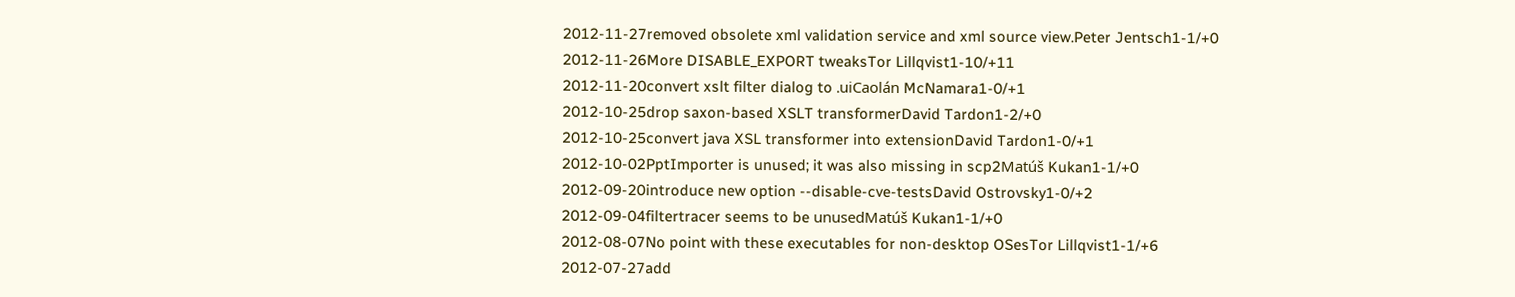2012-11-27removed obsolete xml validation service and xml source view.Peter Jentsch1-1/+0
2012-11-26More DISABLE_EXPORT tweaksTor Lillqvist1-10/+11
2012-11-20convert xslt filter dialog to .uiCaolán McNamara1-0/+1
2012-10-25drop saxon-based XSLT transformerDavid Tardon1-2/+0
2012-10-25convert java XSL transformer into extensionDavid Tardon1-0/+1
2012-10-02PptImporter is unused; it was also missing in scp2Matúš Kukan1-1/+0
2012-09-20introduce new option --disable-cve-testsDavid Ostrovsky1-0/+2
2012-09-04filtertracer seems to be unusedMatúš Kukan1-1/+0
2012-08-07No point with these executables for non-desktop OSesTor Lillqvist1-1/+6
2012-07-27add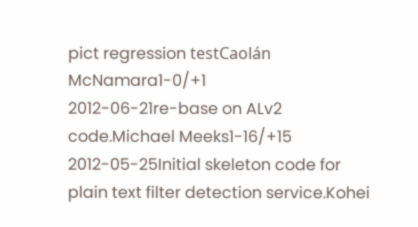pict regression testCaolán McNamara1-0/+1
2012-06-21re-base on ALv2 code.Michael Meeks1-16/+15
2012-05-25Initial skeleton code for plain text filter detection service.Kohei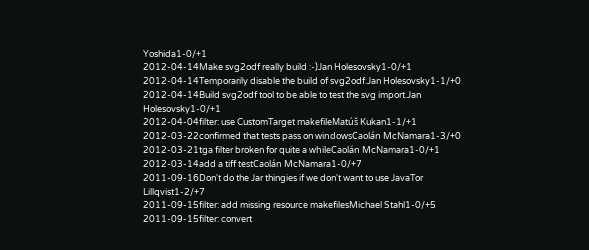Yoshida1-0/+1
2012-04-14Make svg2odf really build :-)Jan Holesovsky1-0/+1
2012-04-14Temporarily disable the build of svg2odf.Jan Holesovsky1-1/+0
2012-04-14Build svg2odf tool to be able to test the svg import.Jan Holesovsky1-0/+1
2012-04-04filter: use CustomTarget makefileMatúš Kukan1-1/+1
2012-03-22confirmed that tests pass on windowsCaolán McNamara1-3/+0
2012-03-21tga filter broken for quite a whileCaolán McNamara1-0/+1
2012-03-14add a tiff testCaolán McNamara1-0/+7
2011-09-16Don't do the Jar thingies if we don't want to use JavaTor Lillqvist1-2/+7
2011-09-15filter: add missing resource makefilesMichael Stahl1-0/+5
2011-09-15filter: convert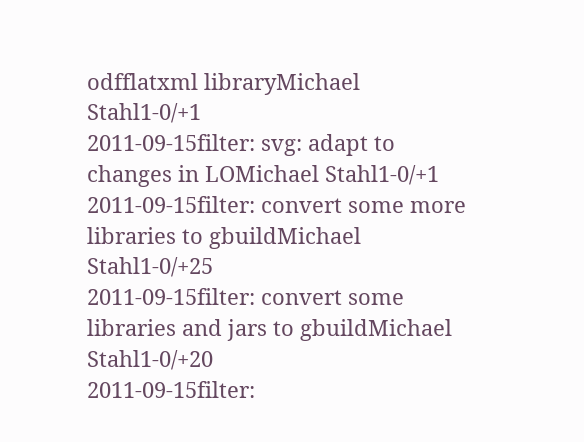odfflatxml libraryMichael Stahl1-0/+1
2011-09-15filter: svg: adapt to changes in LOMichael Stahl1-0/+1
2011-09-15filter: convert some more libraries to gbuildMichael Stahl1-0/+25
2011-09-15filter: convert some libraries and jars to gbuildMichael Stahl1-0/+20
2011-09-15filter: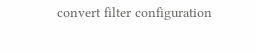convert filter configuration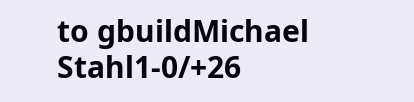to gbuildMichael Stahl1-0/+26